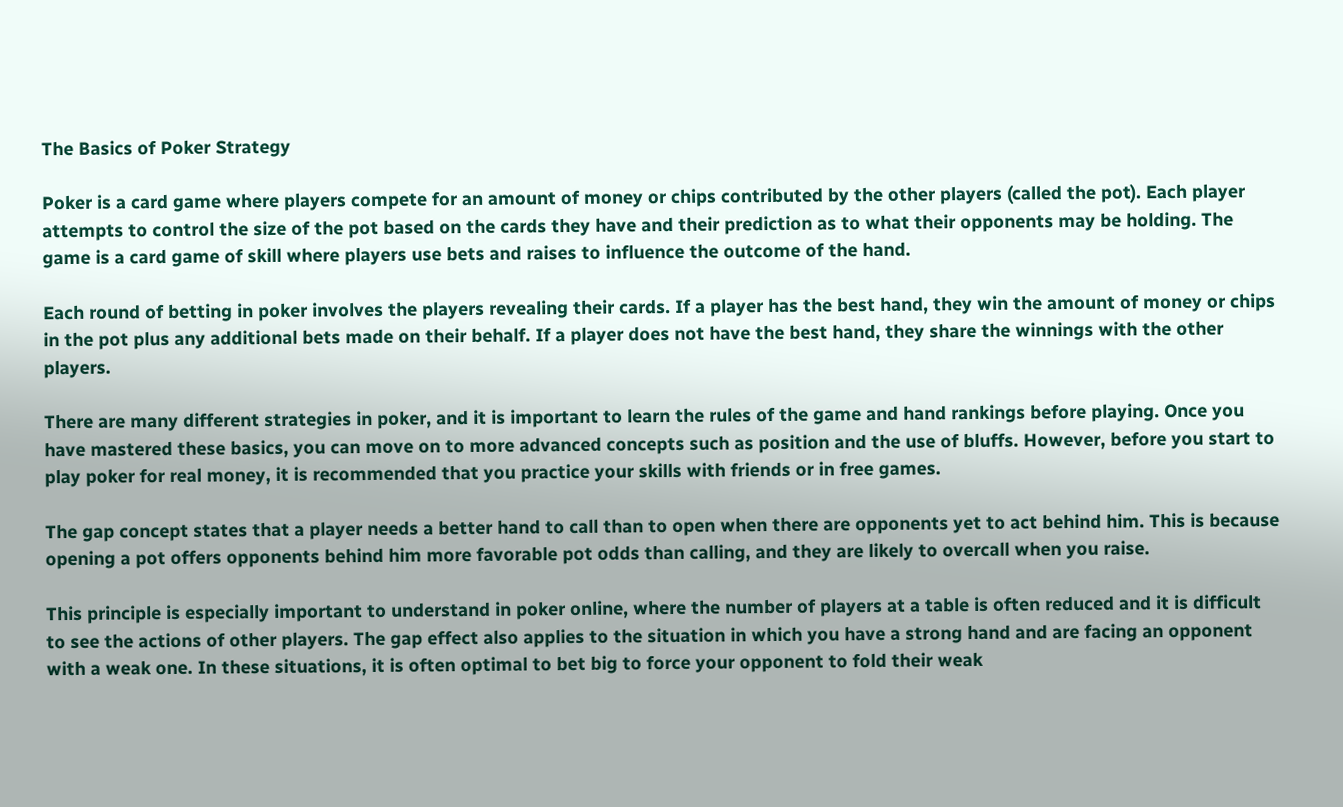The Basics of Poker Strategy

Poker is a card game where players compete for an amount of money or chips contributed by the other players (called the pot). Each player attempts to control the size of the pot based on the cards they have and their prediction as to what their opponents may be holding. The game is a card game of skill where players use bets and raises to influence the outcome of the hand.

Each round of betting in poker involves the players revealing their cards. If a player has the best hand, they win the amount of money or chips in the pot plus any additional bets made on their behalf. If a player does not have the best hand, they share the winnings with the other players.

There are many different strategies in poker, and it is important to learn the rules of the game and hand rankings before playing. Once you have mastered these basics, you can move on to more advanced concepts such as position and the use of bluffs. However, before you start to play poker for real money, it is recommended that you practice your skills with friends or in free games.

The gap concept states that a player needs a better hand to call than to open when there are opponents yet to act behind him. This is because opening a pot offers opponents behind him more favorable pot odds than calling, and they are likely to overcall when you raise.

This principle is especially important to understand in poker online, where the number of players at a table is often reduced and it is difficult to see the actions of other players. The gap effect also applies to the situation in which you have a strong hand and are facing an opponent with a weak one. In these situations, it is often optimal to bet big to force your opponent to fold their weak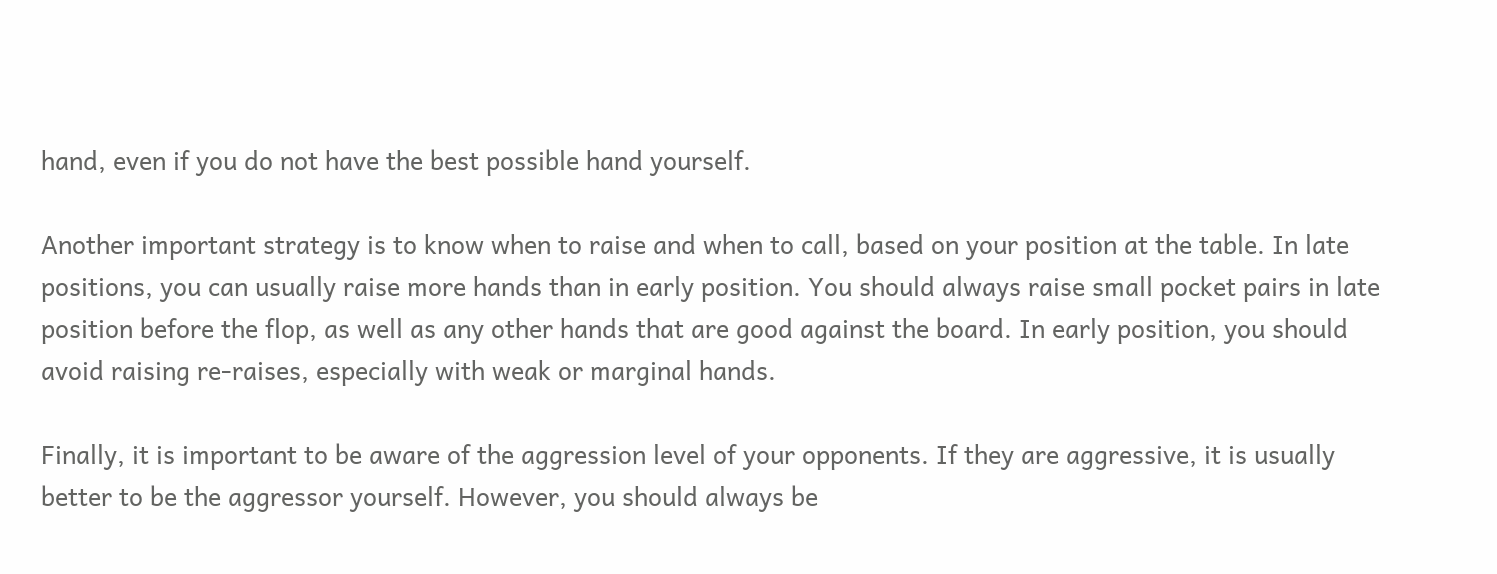hand, even if you do not have the best possible hand yourself.

Another important strategy is to know when to raise and when to call, based on your position at the table. In late positions, you can usually raise more hands than in early position. You should always raise small pocket pairs in late position before the flop, as well as any other hands that are good against the board. In early position, you should avoid raising re-raises, especially with weak or marginal hands.

Finally, it is important to be aware of the aggression level of your opponents. If they are aggressive, it is usually better to be the aggressor yourself. However, you should always be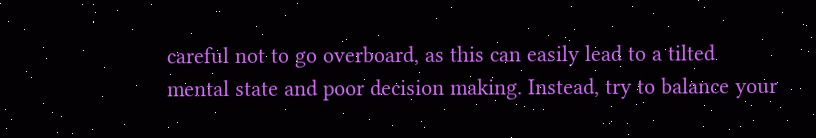careful not to go overboard, as this can easily lead to a tilted mental state and poor decision making. Instead, try to balance your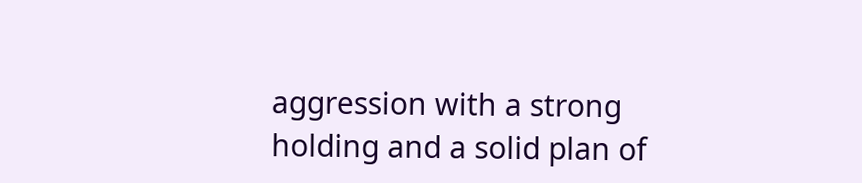aggression with a strong holding and a solid plan of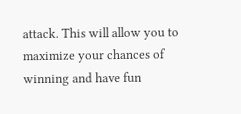attack. This will allow you to maximize your chances of winning and have fun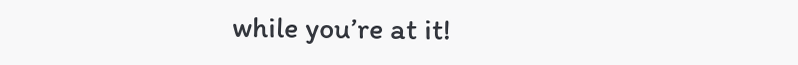while you’re at it!